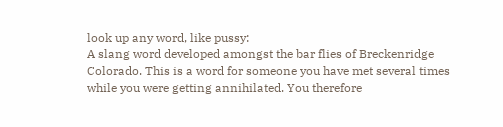look up any word, like pussy:
A slang word developed amongst the bar flies of Breckenridge Colorado. This is a word for someone you have met several times while you were getting annihilated. You therefore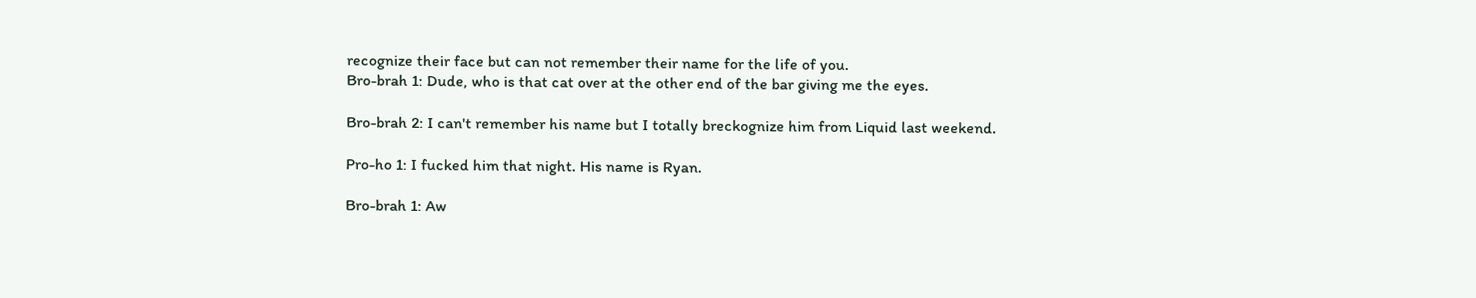recognize their face but can not remember their name for the life of you.
Bro-brah 1: Dude, who is that cat over at the other end of the bar giving me the eyes.

Bro-brah 2: I can't remember his name but I totally breckognize him from Liquid last weekend.

Pro-ho 1: I fucked him that night. His name is Ryan.

Bro-brah 1: Aw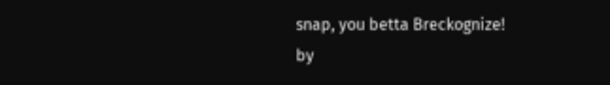snap, you betta Breckognize!
by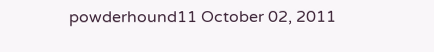powderhound11 October 02, 2011